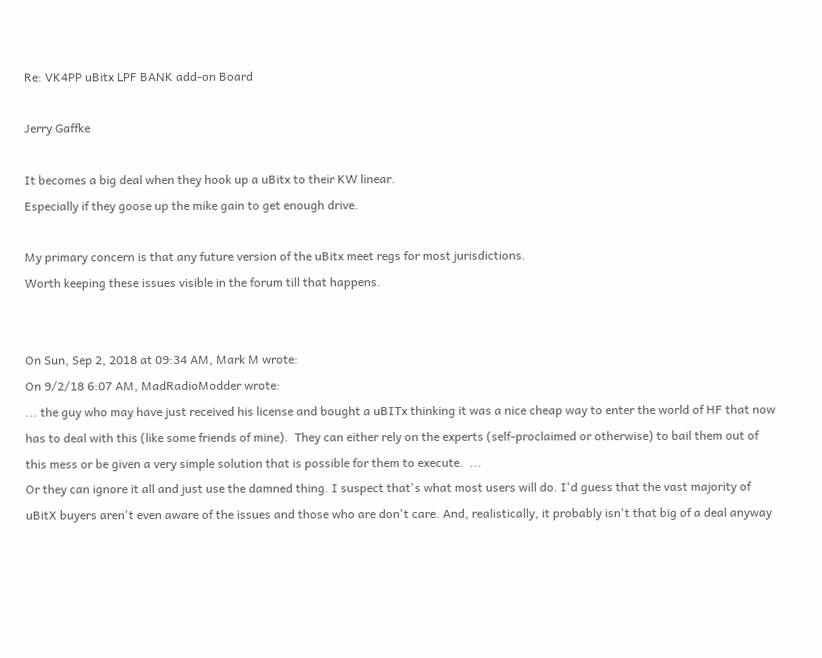Re: VK4PP uBitx LPF BANK add-on Board

Jerry Gaffke

It becomes a big deal when they hook up a uBitx to their KW linear.
Especially if they goose up the mike gain to get enough drive.

My primary concern is that any future version of the uBitx meet regs for most jurisdictions.
Worth keeping these issues visible in the forum till that happens.


On Sun, Sep 2, 2018 at 09:34 AM, Mark M wrote:
On 9/2/18 6:07 AM, MadRadioModder wrote:
... the guy who may have just received his license and bought a uBITx thinking it was a nice cheap way to enter the world of HF that now has to deal with this (like some friends of mine).  They can either rely on the experts (self-proclaimed or otherwise) to bail them out of this mess or be given a very simple solution that is possible for them to execute.  ...
Or they can ignore it all and just use the damned thing. I suspect that's what most users will do. I'd guess that the vast majority of uBitX buyers aren't even aware of the issues and those who are don't care. And, realistically, it probably isn't that big of a deal anyway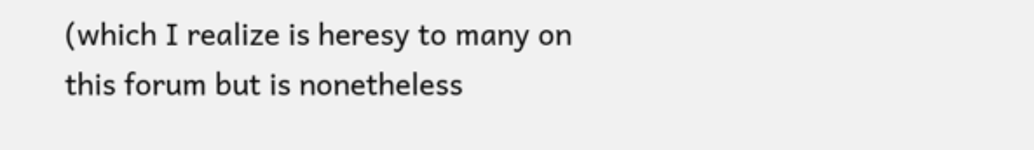(which I realize is heresy to many on this forum but is nonetheless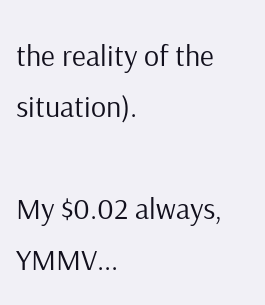the reality of the situation).

My $0.02 always, YMMV...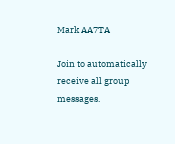Mark AA7TA

Join to automatically receive all group messages.